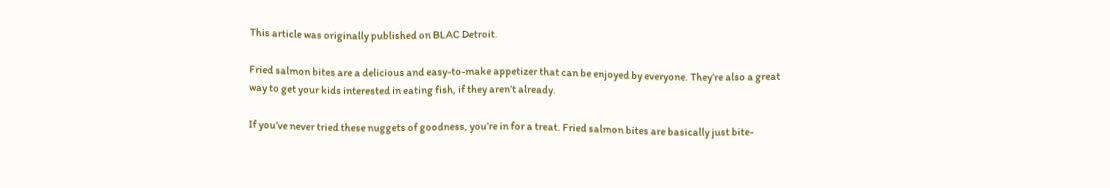This article was originally published on BLAC Detroit.

Fried salmon bites are a delicious and easy-to-make appetizer that can be enjoyed by everyone. They’re also a great way to get your kids interested in eating fish, if they aren’t already.

If you’ve never tried these nuggets of goodness, you’re in for a treat. Fried salmon bites are basically just bite-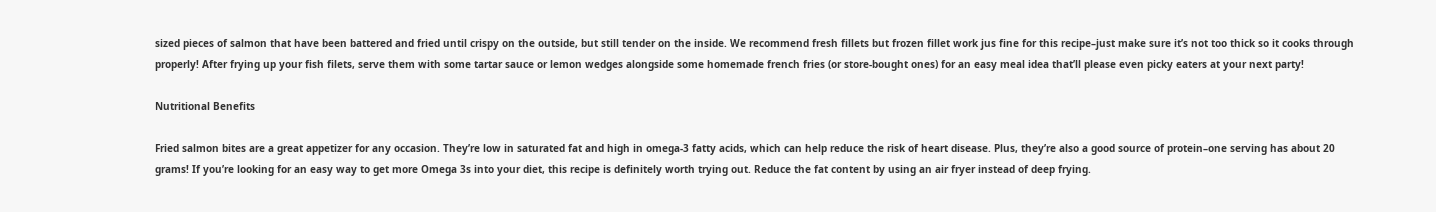sized pieces of salmon that have been battered and fried until crispy on the outside, but still tender on the inside. We recommend fresh fillets but frozen fillet work jus fine for this recipe–just make sure it’s not too thick so it cooks through properly! After frying up your fish filets, serve them with some tartar sauce or lemon wedges alongside some homemade french fries (or store-bought ones) for an easy meal idea that’ll please even picky eaters at your next party!

Nutritional Benefits

Fried salmon bites are a great appetizer for any occasion. They’re low in saturated fat and high in omega-3 fatty acids, which can help reduce the risk of heart disease. Plus, they’re also a good source of protein–one serving has about 20 grams! If you’re looking for an easy way to get more Omega 3s into your diet, this recipe is definitely worth trying out. Reduce the fat content by using an air fryer instead of deep frying.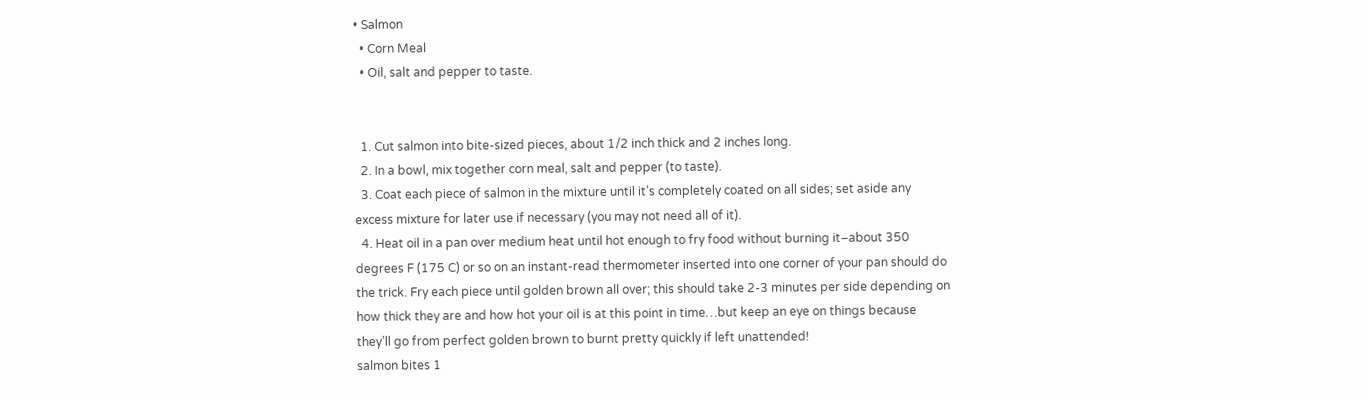• Salmon
  • Corn Meal
  • Oil, salt and pepper to taste.


  1. Cut salmon into bite-sized pieces, about 1/2 inch thick and 2 inches long.
  2. In a bowl, mix together corn meal, salt and pepper (to taste).
  3. Coat each piece of salmon in the mixture until it’s completely coated on all sides; set aside any excess mixture for later use if necessary (you may not need all of it).
  4. Heat oil in a pan over medium heat until hot enough to fry food without burning it–about 350 degrees F (175 C) or so on an instant-read thermometer inserted into one corner of your pan should do the trick. Fry each piece until golden brown all over; this should take 2-3 minutes per side depending on how thick they are and how hot your oil is at this point in time…but keep an eye on things because they’ll go from perfect golden brown to burnt pretty quickly if left unattended!
salmon bites 1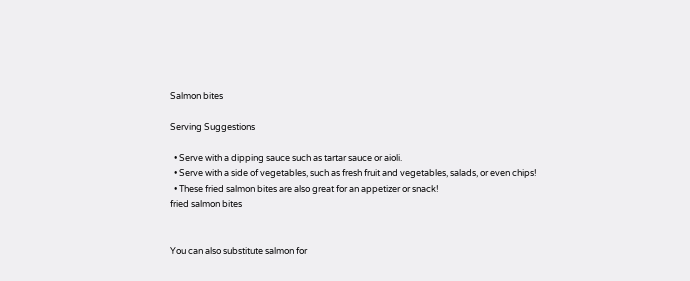Salmon bites

Serving Suggestions

  • Serve with a dipping sauce such as tartar sauce or aioli.
  • Serve with a side of vegetables, such as fresh fruit and vegetables, salads, or even chips!
  • These fried salmon bites are also great for an appetizer or snack!
fried salmon bites


You can also substitute salmon for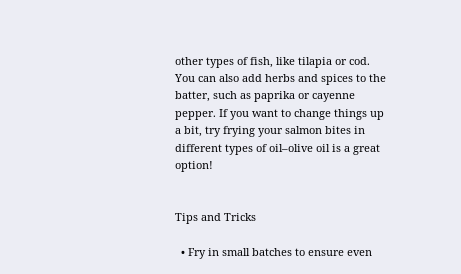other types of fish, like tilapia or cod. You can also add herbs and spices to the batter, such as paprika or cayenne pepper. If you want to change things up a bit, try frying your salmon bites in different types of oil–olive oil is a great option!


Tips and Tricks

  • Fry in small batches to ensure even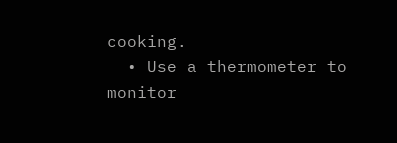cooking.
  • Use a thermometer to monitor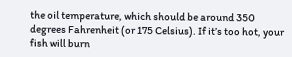the oil temperature, which should be around 350 degrees Fahrenheit (or 175 Celsius). If it’s too hot, your fish will burn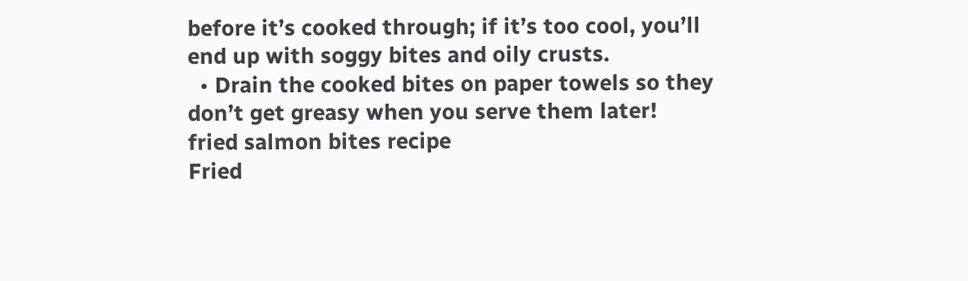before it’s cooked through; if it’s too cool, you’ll end up with soggy bites and oily crusts.
  • Drain the cooked bites on paper towels so they don’t get greasy when you serve them later!
fried salmon bites recipe
Fried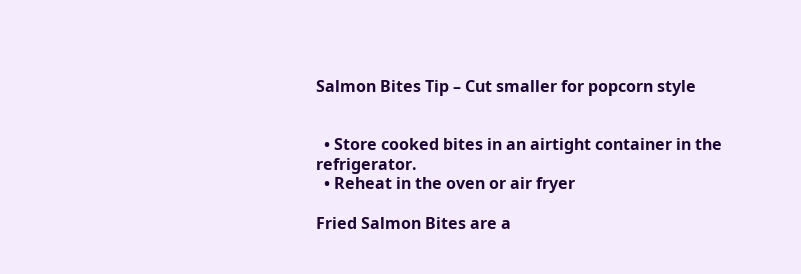Salmon Bites Tip – Cut smaller for popcorn style


  • Store cooked bites in an airtight container in the refrigerator.
  • Reheat in the oven or air fryer

Fried Salmon Bites are a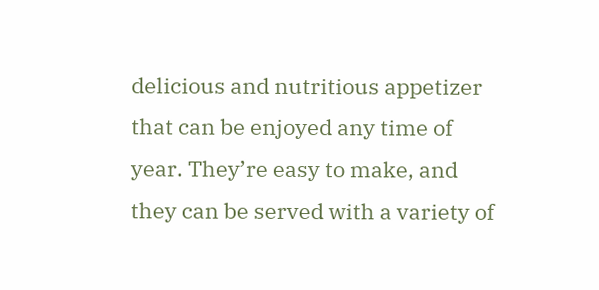delicious and nutritious appetizer that can be enjoyed any time of year. They’re easy to make, and they can be served with a variety of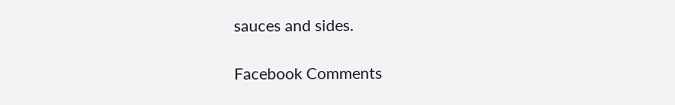sauces and sides.

Facebook Comments